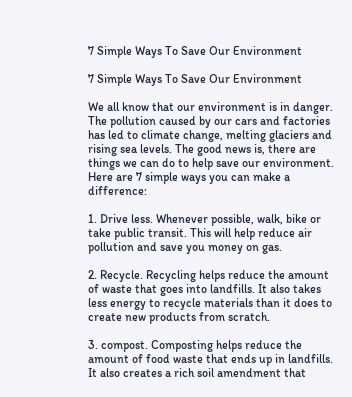7 Simple Ways To Save Our Environment

7 Simple Ways To Save Our Environment

We all know that our environment is in danger. The pollution caused by our cars and factories has led to climate change, melting glaciers and rising sea levels. The good news is, there are things we can do to help save our environment. Here are 7 simple ways you can make a difference:

1. Drive less. Whenever possible, walk, bike or take public transit. This will help reduce air pollution and save you money on gas.

2. Recycle. Recycling helps reduce the amount of waste that goes into landfills. It also takes less energy to recycle materials than it does to create new products from scratch.

3. compost. Composting helps reduce the amount of food waste that ends up in landfills. It also creates a rich soil amendment that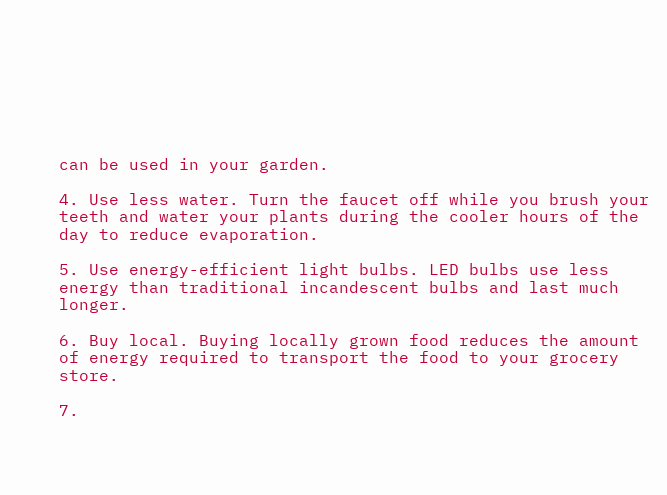can be used in your garden.

4. Use less water. Turn the faucet off while you brush your teeth and water your plants during the cooler hours of the day to reduce evaporation.

5. Use energy-efficient light bulbs. LED bulbs use less energy than traditional incandescent bulbs and last much longer.

6. Buy local. Buying locally grown food reduces the amount of energy required to transport the food to your grocery store.

7.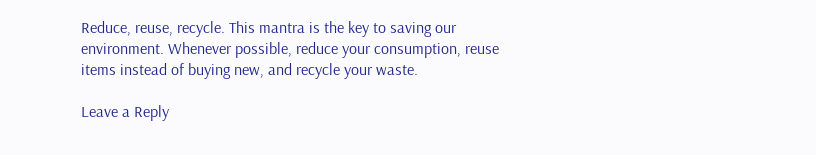Reduce, reuse, recycle. This mantra is the key to saving our environment. Whenever possible, reduce your consumption, reuse items instead of buying new, and recycle your waste.

Leave a Reply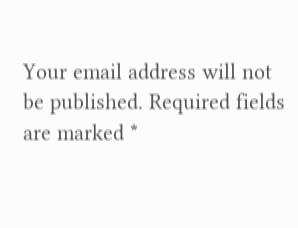Your email address will not be published. Required fields are marked *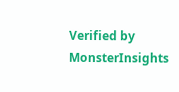Verified by MonsterInsights